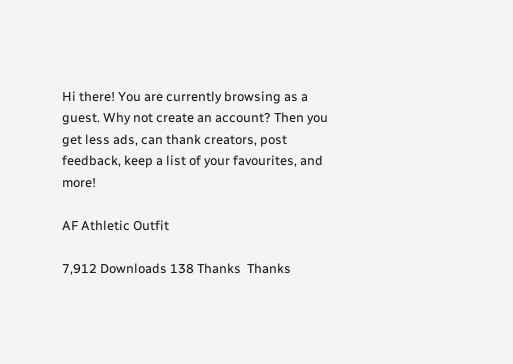Hi there! You are currently browsing as a guest. Why not create an account? Then you get less ads, can thank creators, post feedback, keep a list of your favourites, and more!

AF Athletic Outfit

7,912 Downloads 138 Thanks  Thanks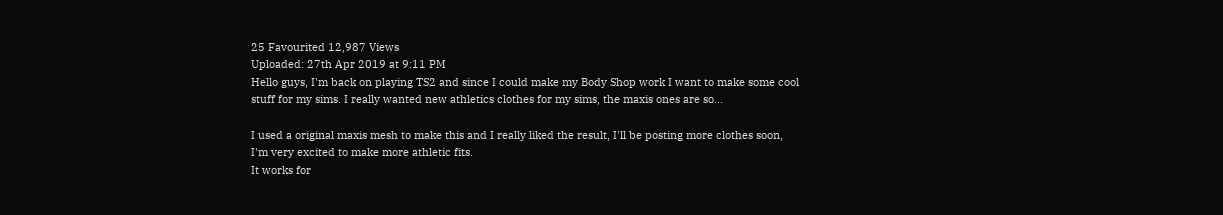25 Favourited 12,987 Views
Uploaded: 27th Apr 2019 at 9:11 PM
Hello guys, I'm back on playing TS2 and since I could make my Body Shop work I want to make some cool stuff for my sims. I really wanted new athletics clothes for my sims, the maxis ones are so...

I used a original maxis mesh to make this and I really liked the result, I'll be posting more clothes soon, I'm very excited to make more athletic fits.
It works for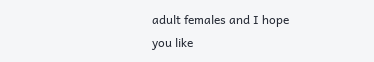adult females and I hope you like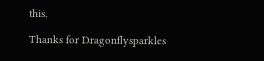this.

Thanks for Dragonflysparkles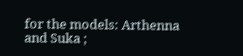for the models: Arthenna and Suka ;